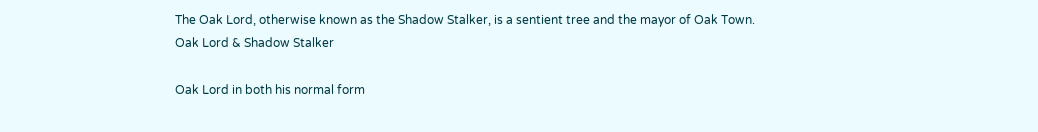The Oak Lord, otherwise known as the Shadow Stalker, is a sentient tree and the mayor of Oak Town.
Oak Lord & Shadow Stalker

Oak Lord in both his normal form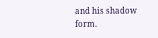and his shadow form.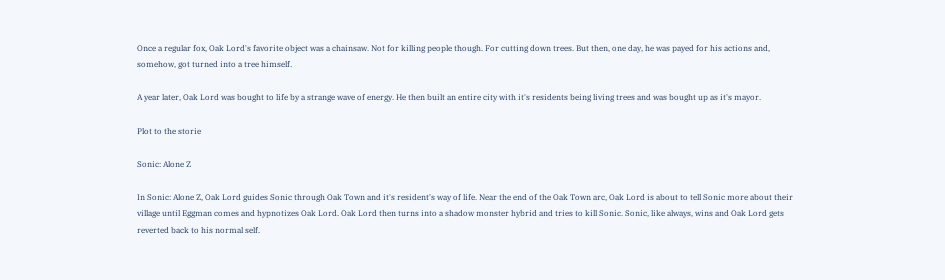Once a regular fox, Oak Lord's favorite object was a chainsaw. Not for killing people though. For cutting down trees. But then, one day, he was payed for his actions and, somehow, got turned into a tree himself.

A year later, Oak Lord was bought to life by a strange wave of energy. He then built an entire city with it's residents being living trees and was bought up as it's mayor.

Plot to the storie

Sonic: Alone Z

In Sonic: Alone Z, Oak Lord guides Sonic through Oak Town and it's resident's way of life. Near the end of the Oak Town arc, Oak Lord is about to tell Sonic more about their village until Eggman comes and hypnotizes Oak Lord. Oak Lord then turns into a shadow monster hybrid and tries to kill Sonic. Sonic, like always, wins and Oak Lord gets reverted back to his normal self.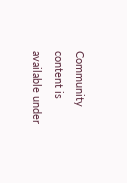Community content is available under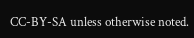CC-BY-SA unless otherwise noted.